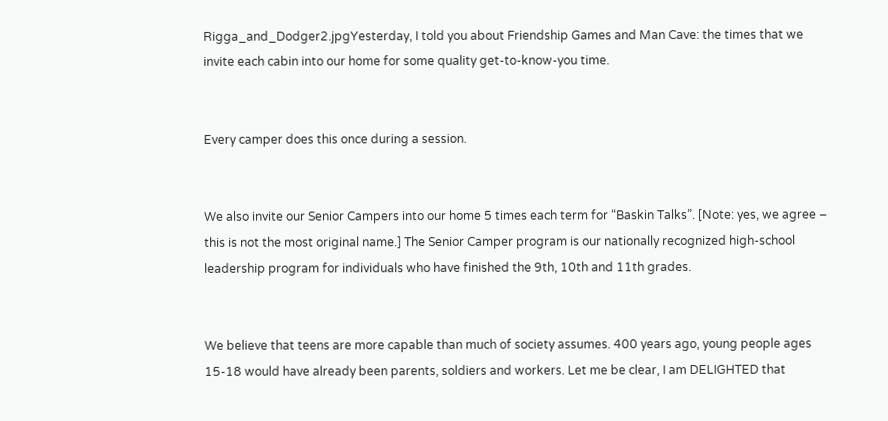Rigga_and_Dodger2.jpgYesterday, I told you about Friendship Games and Man Cave: the times that we invite each cabin into our home for some quality get-to-know-you time.


Every camper does this once during a session.


We also invite our Senior Campers into our home 5 times each term for “Baskin Talks”. [Note: yes, we agree – this is not the most original name.] The Senior Camper program is our nationally recognized high-school leadership program for individuals who have finished the 9th, 10th and 11th grades.


We believe that teens are more capable than much of society assumes. 400 years ago, young people ages 15-18 would have already been parents, soldiers and workers. Let me be clear, I am DELIGHTED that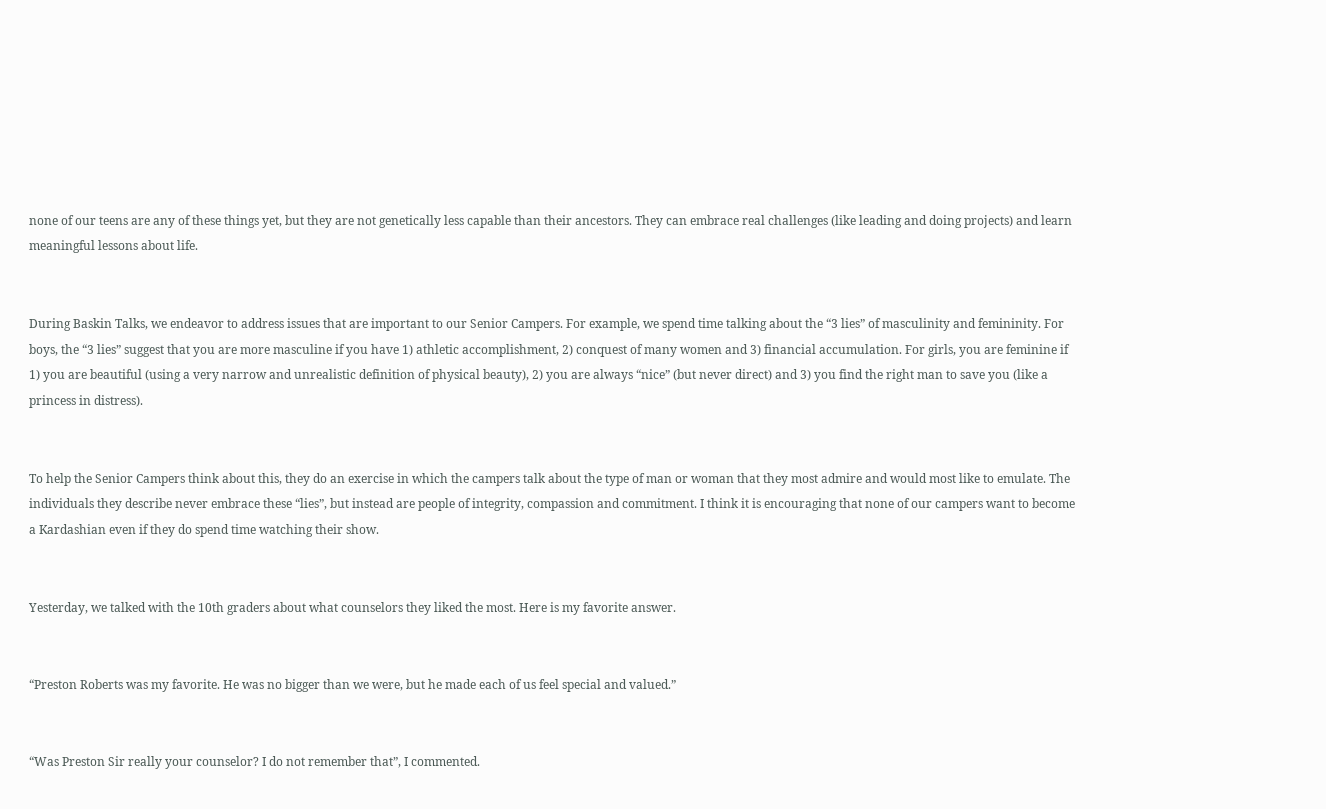none of our teens are any of these things yet, but they are not genetically less capable than their ancestors. They can embrace real challenges (like leading and doing projects) and learn meaningful lessons about life.


During Baskin Talks, we endeavor to address issues that are important to our Senior Campers. For example, we spend time talking about the “3 lies” of masculinity and femininity. For boys, the “3 lies” suggest that you are more masculine if you have 1) athletic accomplishment, 2) conquest of many women and 3) financial accumulation. For girls, you are feminine if 1) you are beautiful (using a very narrow and unrealistic definition of physical beauty), 2) you are always “nice” (but never direct) and 3) you find the right man to save you (like a princess in distress).


To help the Senior Campers think about this, they do an exercise in which the campers talk about the type of man or woman that they most admire and would most like to emulate. The individuals they describe never embrace these “lies”, but instead are people of integrity, compassion and commitment. I think it is encouraging that none of our campers want to become a Kardashian even if they do spend time watching their show.


Yesterday, we talked with the 10th graders about what counselors they liked the most. Here is my favorite answer.


“Preston Roberts was my favorite. He was no bigger than we were, but he made each of us feel special and valued.”


“Was Preston Sir really your counselor? I do not remember that”, I commented.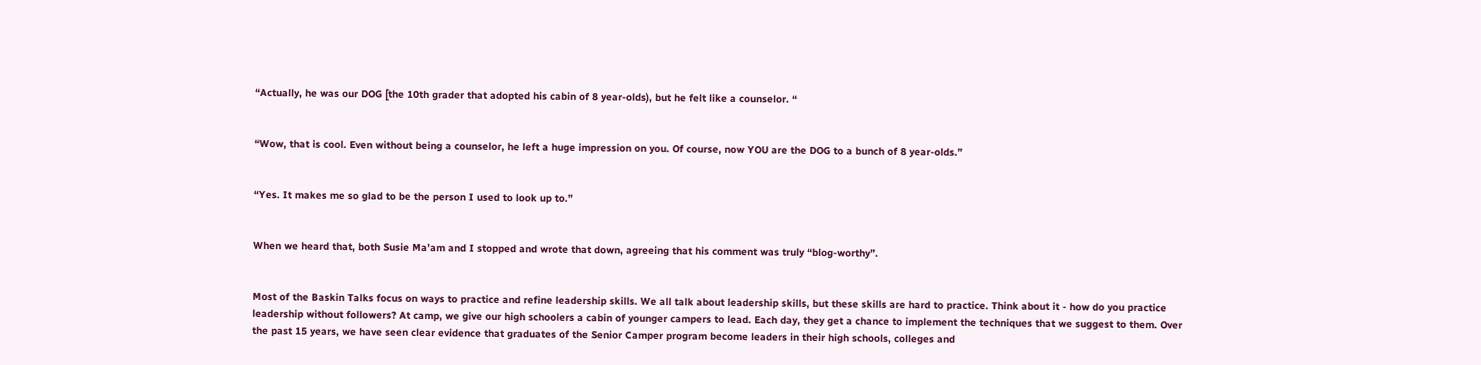“Actually, he was our DOG [the 10th grader that adopted his cabin of 8 year-olds), but he felt like a counselor. “


“Wow, that is cool. Even without being a counselor, he left a huge impression on you. Of course, now YOU are the DOG to a bunch of 8 year-olds.”


“Yes. It makes me so glad to be the person I used to look up to.”


When we heard that, both Susie Ma’am and I stopped and wrote that down, agreeing that his comment was truly “blog-worthy”.


Most of the Baskin Talks focus on ways to practice and refine leadership skills. We all talk about leadership skills, but these skills are hard to practice. Think about it - how do you practice leadership without followers? At camp, we give our high schoolers a cabin of younger campers to lead. Each day, they get a chance to implement the techniques that we suggest to them. Over the past 15 years, we have seen clear evidence that graduates of the Senior Camper program become leaders in their high schools, colleges and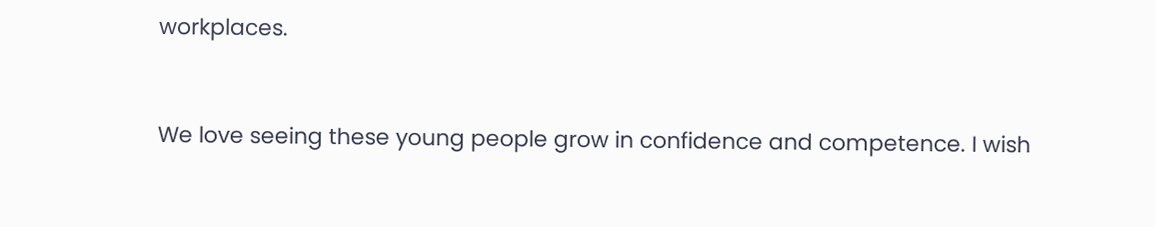workplaces.


We love seeing these young people grow in confidence and competence. I wish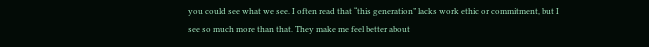you could see what we see. I often read that “this generation” lacks work ethic or commitment, but I see so much more than that. They make me feel better about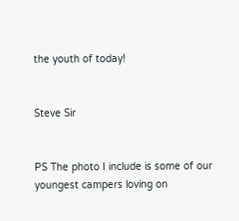the youth of today!


Steve Sir


PS The photo I include is some of our youngest campers loving on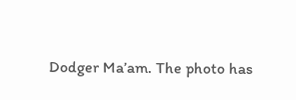Dodger Ma’am. The photo has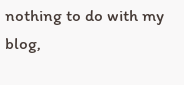nothing to do with my blog,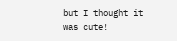but I thought it was cute!